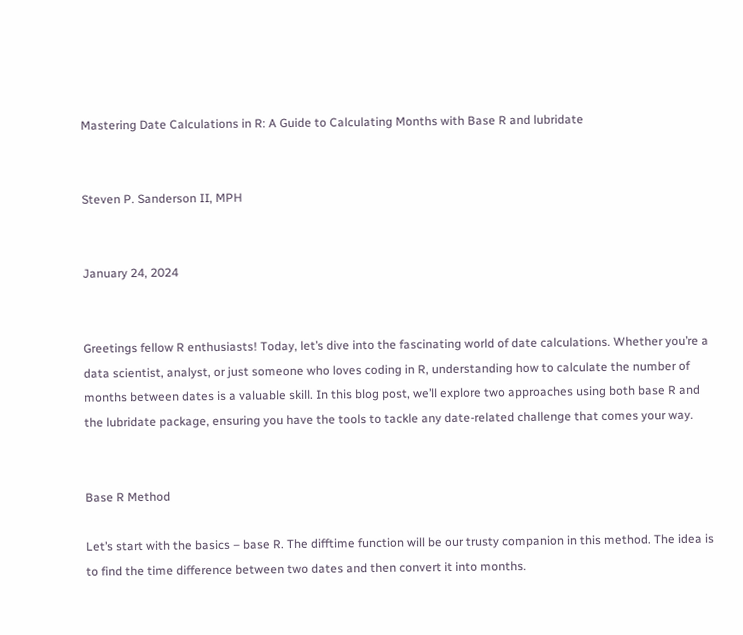Mastering Date Calculations in R: A Guide to Calculating Months with Base R and lubridate


Steven P. Sanderson II, MPH


January 24, 2024


Greetings fellow R enthusiasts! Today, let’s dive into the fascinating world of date calculations. Whether you’re a data scientist, analyst, or just someone who loves coding in R, understanding how to calculate the number of months between dates is a valuable skill. In this blog post, we’ll explore two approaches using both base R and the lubridate package, ensuring you have the tools to tackle any date-related challenge that comes your way.


Base R Method

Let’s start with the basics – base R. The difftime function will be our trusty companion in this method. The idea is to find the time difference between two dates and then convert it into months.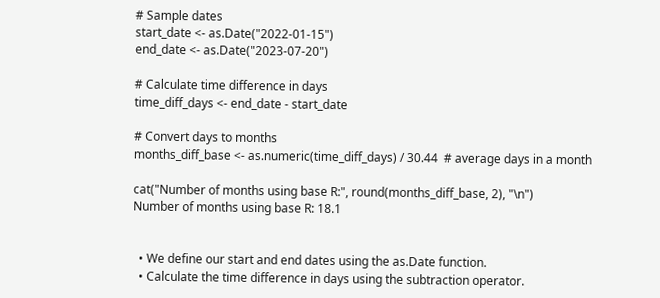# Sample dates
start_date <- as.Date("2022-01-15")
end_date <- as.Date("2023-07-20")

# Calculate time difference in days
time_diff_days <- end_date - start_date

# Convert days to months
months_diff_base <- as.numeric(time_diff_days) / 30.44  # average days in a month

cat("Number of months using base R:", round(months_diff_base, 2), "\n")
Number of months using base R: 18.1


  • We define our start and end dates using the as.Date function.
  • Calculate the time difference in days using the subtraction operator.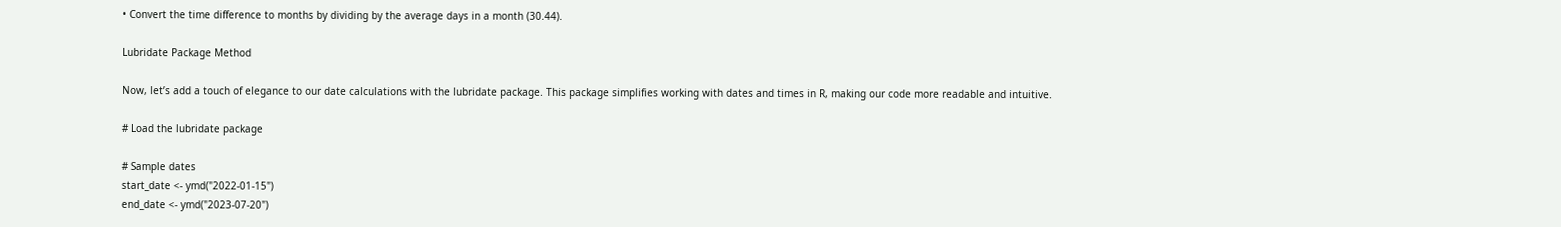• Convert the time difference to months by dividing by the average days in a month (30.44).

Lubridate Package Method

Now, let’s add a touch of elegance to our date calculations with the lubridate package. This package simplifies working with dates and times in R, making our code more readable and intuitive.

# Load the lubridate package

# Sample dates
start_date <- ymd("2022-01-15")
end_date <- ymd("2023-07-20")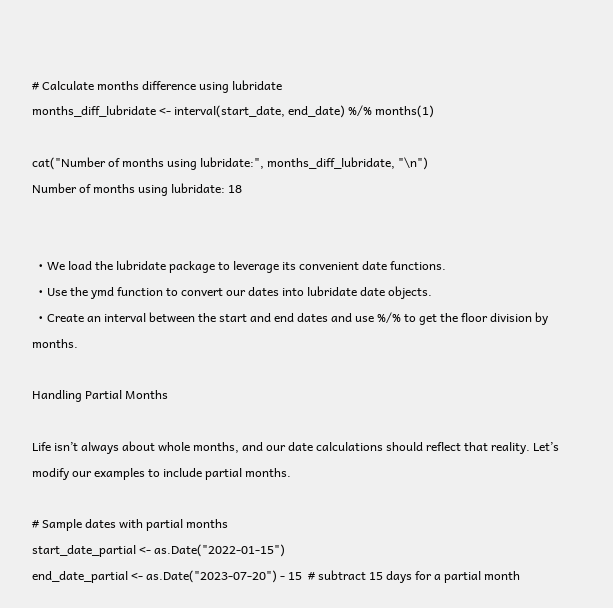# Calculate months difference using lubridate
months_diff_lubridate <- interval(start_date, end_date) %/% months(1)

cat("Number of months using lubridate:", months_diff_lubridate, "\n")
Number of months using lubridate: 18


  • We load the lubridate package to leverage its convenient date functions.
  • Use the ymd function to convert our dates into lubridate date objects.
  • Create an interval between the start and end dates and use %/% to get the floor division by months.

Handling Partial Months

Life isn’t always about whole months, and our date calculations should reflect that reality. Let’s modify our examples to include partial months.

# Sample dates with partial months
start_date_partial <- as.Date("2022-01-15")
end_date_partial <- as.Date("2023-07-20") - 15  # subtract 15 days for a partial month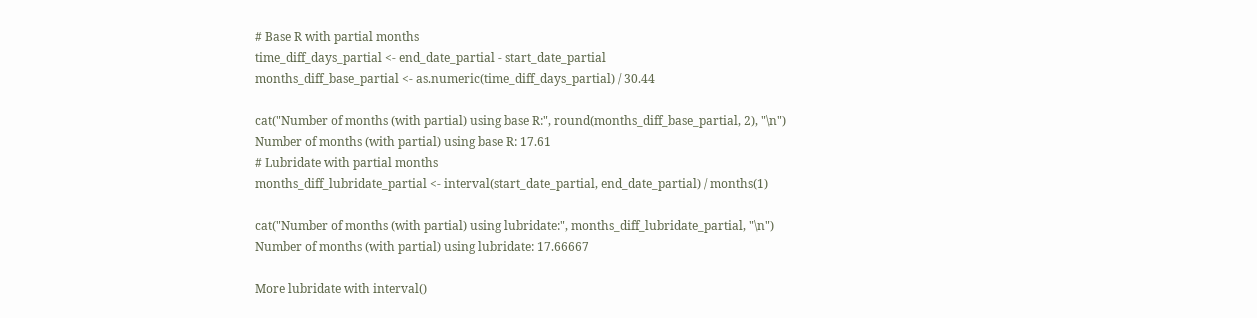# Base R with partial months
time_diff_days_partial <- end_date_partial - start_date_partial
months_diff_base_partial <- as.numeric(time_diff_days_partial) / 30.44

cat("Number of months (with partial) using base R:", round(months_diff_base_partial, 2), "\n")
Number of months (with partial) using base R: 17.61
# Lubridate with partial months
months_diff_lubridate_partial <- interval(start_date_partial, end_date_partial) / months(1)

cat("Number of months (with partial) using lubridate:", months_diff_lubridate_partial, "\n")
Number of months (with partial) using lubridate: 17.66667

More lubridate with interval()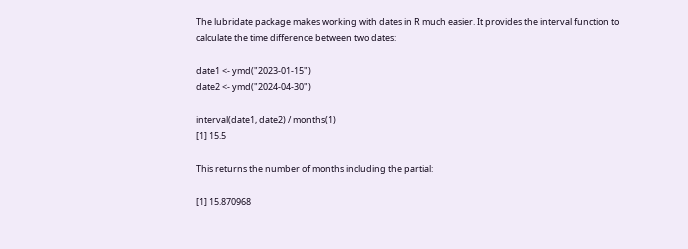The lubridate package makes working with dates in R much easier. It provides the interval function to calculate the time difference between two dates:

date1 <- ymd("2023-01-15")
date2 <- ymd("2024-04-30")

interval(date1, date2) / months(1)
[1] 15.5

This returns the number of months including the partial:

[1] 15.870968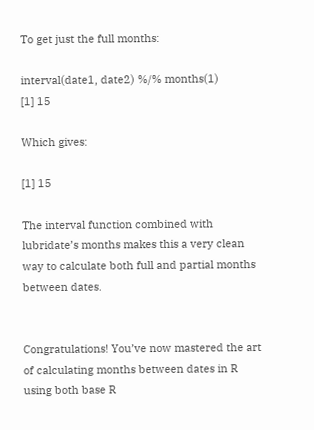To get just the full months:

interval(date1, date2) %/% months(1)
[1] 15

Which gives:

[1] 15

The interval function combined with lubridate’s months makes this a very clean way to calculate both full and partial months between dates.


Congratulations! You’ve now mastered the art of calculating months between dates in R using both base R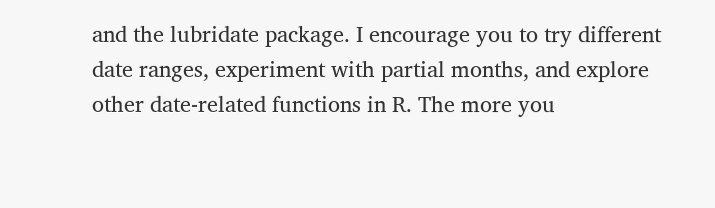and the lubridate package. I encourage you to try different date ranges, experiment with partial months, and explore other date-related functions in R. The more you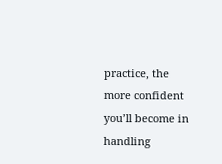practice, the more confident you’ll become in handling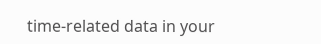time-related data in your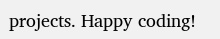projects. Happy coding!